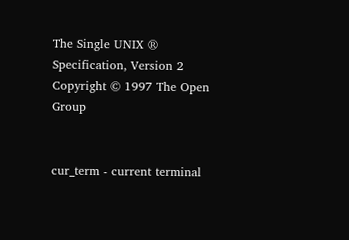The Single UNIX ® Specification, Version 2
Copyright © 1997 The Open Group


cur_term - current terminal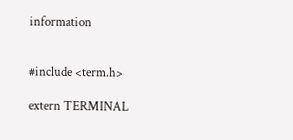information


#include <term.h>

extern TERMINAL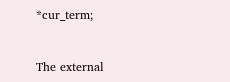*cur_term;


The external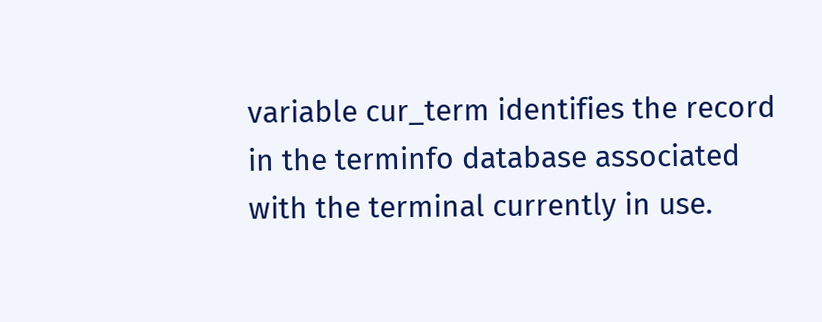variable cur_term identifies the record in the terminfo database associated with the terminal currently in use.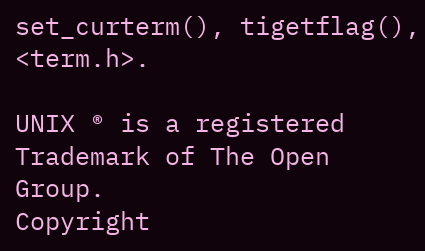set_curterm(), tigetflag(), <term.h>.

UNIX ® is a registered Trademark of The Open Group.
Copyright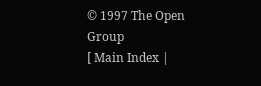© 1997 The Open Group
[ Main Index |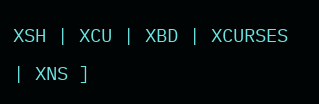XSH | XCU | XBD | XCURSES | XNS ]